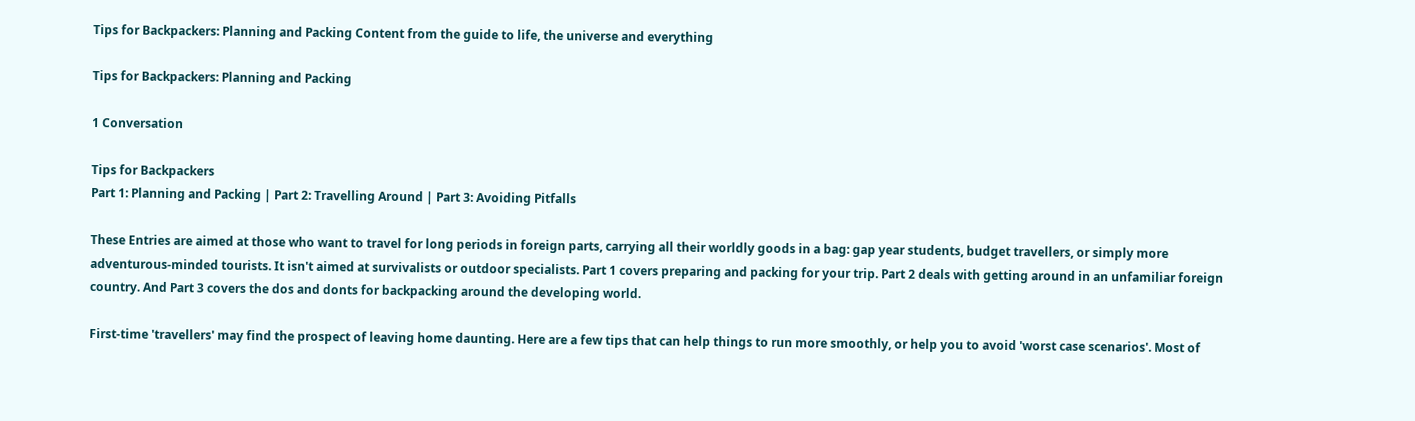Tips for Backpackers: Planning and Packing Content from the guide to life, the universe and everything

Tips for Backpackers: Planning and Packing

1 Conversation

Tips for Backpackers
Part 1: Planning and Packing | Part 2: Travelling Around | Part 3: Avoiding Pitfalls

These Entries are aimed at those who want to travel for long periods in foreign parts, carrying all their worldly goods in a bag: gap year students, budget travellers, or simply more adventurous-minded tourists. It isn't aimed at survivalists or outdoor specialists. Part 1 covers preparing and packing for your trip. Part 2 deals with getting around in an unfamiliar foreign country. And Part 3 covers the dos and donts for backpacking around the developing world.

First-time 'travellers' may find the prospect of leaving home daunting. Here are a few tips that can help things to run more smoothly, or help you to avoid 'worst case scenarios'. Most of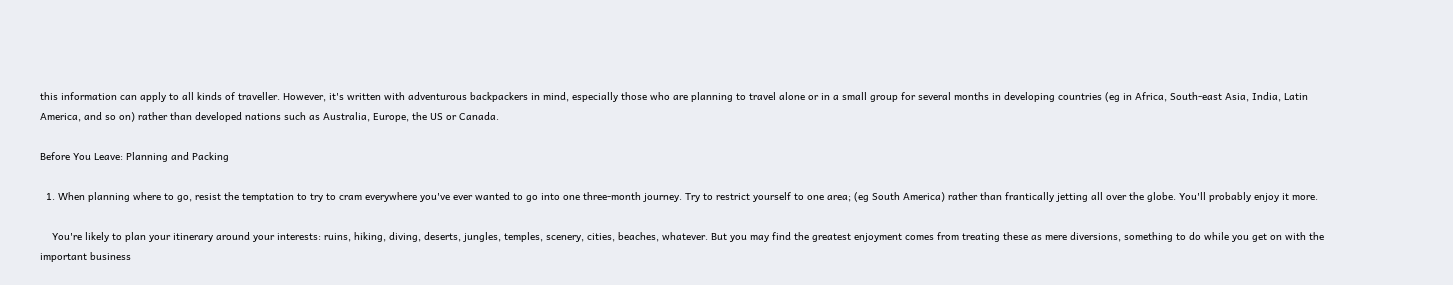this information can apply to all kinds of traveller. However, it's written with adventurous backpackers in mind, especially those who are planning to travel alone or in a small group for several months in developing countries (eg in Africa, South-east Asia, India, Latin America, and so on) rather than developed nations such as Australia, Europe, the US or Canada.

Before You Leave: Planning and Packing

  1. When planning where to go, resist the temptation to try to cram everywhere you've ever wanted to go into one three-month journey. Try to restrict yourself to one area; (eg South America) rather than frantically jetting all over the globe. You'll probably enjoy it more.

    You're likely to plan your itinerary around your interests: ruins, hiking, diving, deserts, jungles, temples, scenery, cities, beaches, whatever. But you may find the greatest enjoyment comes from treating these as mere diversions, something to do while you get on with the important business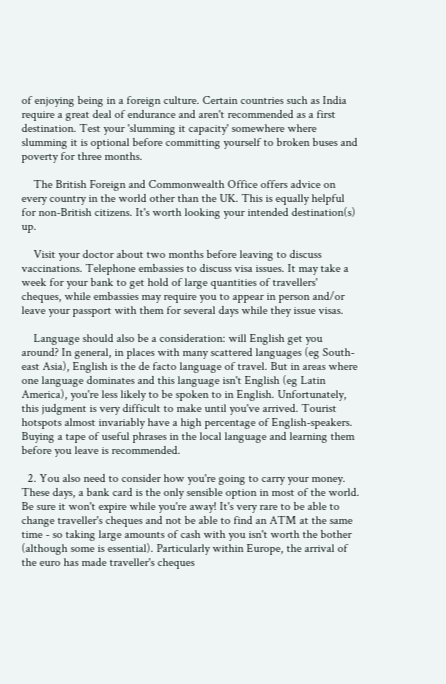of enjoying being in a foreign culture. Certain countries such as India require a great deal of endurance and aren't recommended as a first destination. Test your 'slumming it capacity' somewhere where slumming it is optional before committing yourself to broken buses and poverty for three months.

    The British Foreign and Commonwealth Office offers advice on every country in the world other than the UK. This is equally helpful for non-British citizens. It's worth looking your intended destination(s) up.

    Visit your doctor about two months before leaving to discuss vaccinations. Telephone embassies to discuss visa issues. It may take a week for your bank to get hold of large quantities of travellers' cheques, while embassies may require you to appear in person and/or leave your passport with them for several days while they issue visas.

    Language should also be a consideration: will English get you around? In general, in places with many scattered languages (eg South-east Asia), English is the de facto language of travel. But in areas where one language dominates and this language isn't English (eg Latin America), you're less likely to be spoken to in English. Unfortunately, this judgment is very difficult to make until you've arrived. Tourist hotspots almost invariably have a high percentage of English-speakers. Buying a tape of useful phrases in the local language and learning them before you leave is recommended.

  2. You also need to consider how you're going to carry your money. These days, a bank card is the only sensible option in most of the world. Be sure it won't expire while you're away! It's very rare to be able to change traveller's cheques and not be able to find an ATM at the same time - so taking large amounts of cash with you isn't worth the bother (although some is essential). Particularly within Europe, the arrival of the euro has made traveller's cheques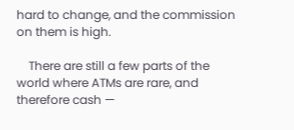hard to change, and the commission on them is high.

    There are still a few parts of the world where ATMs are rare, and therefore cash —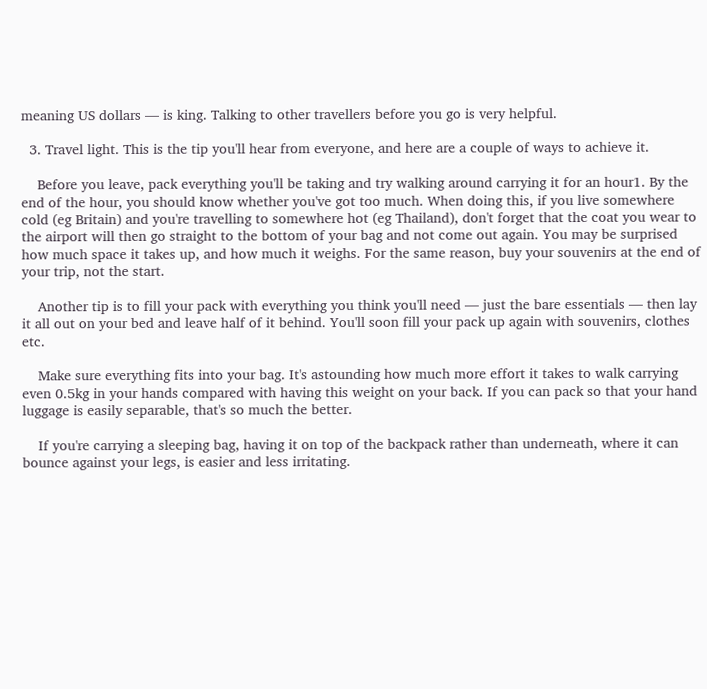meaning US dollars — is king. Talking to other travellers before you go is very helpful.

  3. Travel light. This is the tip you'll hear from everyone, and here are a couple of ways to achieve it.

    Before you leave, pack everything you'll be taking and try walking around carrying it for an hour1. By the end of the hour, you should know whether you've got too much. When doing this, if you live somewhere cold (eg Britain) and you're travelling to somewhere hot (eg Thailand), don't forget that the coat you wear to the airport will then go straight to the bottom of your bag and not come out again. You may be surprised how much space it takes up, and how much it weighs. For the same reason, buy your souvenirs at the end of your trip, not the start.

    Another tip is to fill your pack with everything you think you'll need — just the bare essentials — then lay it all out on your bed and leave half of it behind. You'll soon fill your pack up again with souvenirs, clothes etc.

    Make sure everything fits into your bag. It's astounding how much more effort it takes to walk carrying even 0.5kg in your hands compared with having this weight on your back. If you can pack so that your hand luggage is easily separable, that's so much the better.

    If you're carrying a sleeping bag, having it on top of the backpack rather than underneath, where it can bounce against your legs, is easier and less irritating.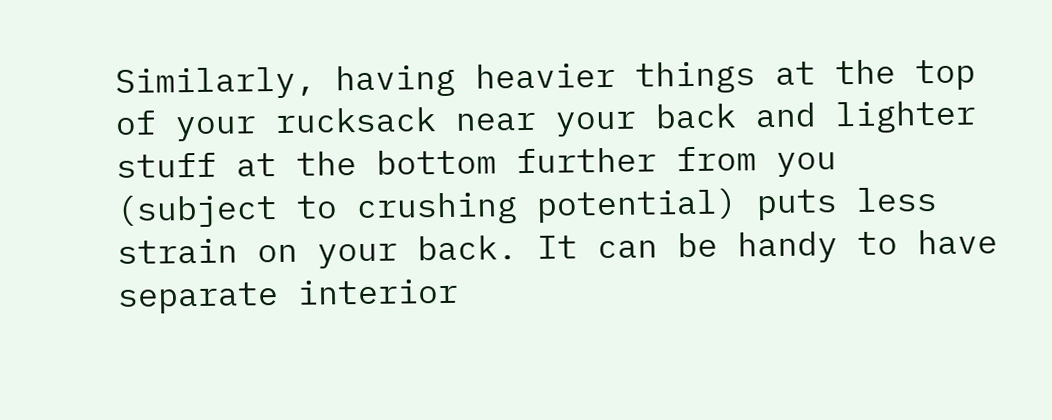Similarly, having heavier things at the top of your rucksack near your back and lighter stuff at the bottom further from you (subject to crushing potential) puts less strain on your back. It can be handy to have separate interior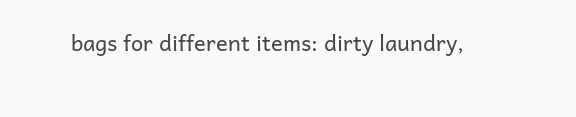bags for different items: dirty laundry,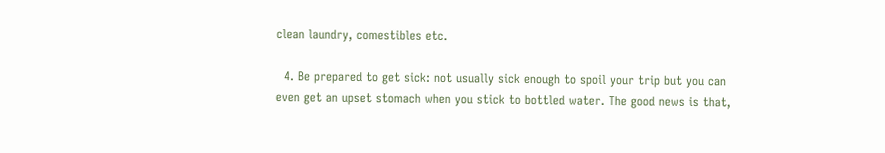clean laundry, comestibles etc.

  4. Be prepared to get sick: not usually sick enough to spoil your trip but you can even get an upset stomach when you stick to bottled water. The good news is that,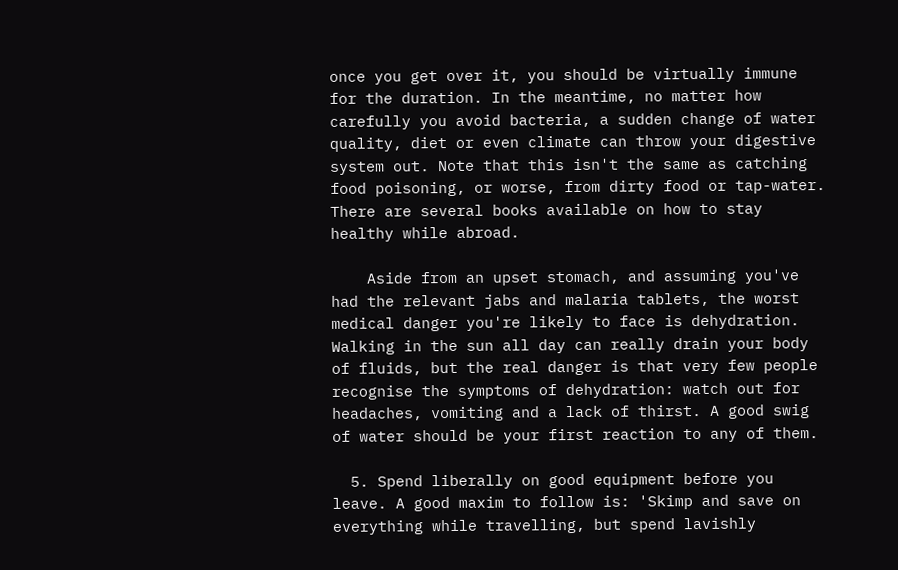once you get over it, you should be virtually immune for the duration. In the meantime, no matter how carefully you avoid bacteria, a sudden change of water quality, diet or even climate can throw your digestive system out. Note that this isn't the same as catching food poisoning, or worse, from dirty food or tap-water. There are several books available on how to stay healthy while abroad.

    Aside from an upset stomach, and assuming you've had the relevant jabs and malaria tablets, the worst medical danger you're likely to face is dehydration. Walking in the sun all day can really drain your body of fluids, but the real danger is that very few people recognise the symptoms of dehydration: watch out for headaches, vomiting and a lack of thirst. A good swig of water should be your first reaction to any of them.

  5. Spend liberally on good equipment before you leave. A good maxim to follow is: 'Skimp and save on everything while travelling, but spend lavishly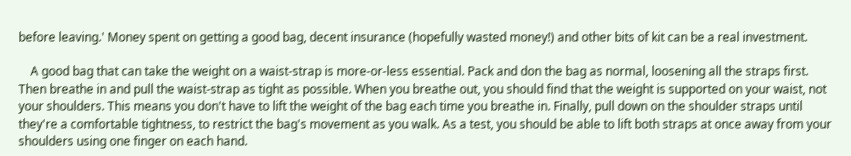before leaving.' Money spent on getting a good bag, decent insurance (hopefully wasted money!) and other bits of kit can be a real investment.

    A good bag that can take the weight on a waist-strap is more-or-less essential. Pack and don the bag as normal, loosening all the straps first. Then breathe in and pull the waist-strap as tight as possible. When you breathe out, you should find that the weight is supported on your waist, not your shoulders. This means you don't have to lift the weight of the bag each time you breathe in. Finally, pull down on the shoulder straps until they're a comfortable tightness, to restrict the bag's movement as you walk. As a test, you should be able to lift both straps at once away from your shoulders using one finger on each hand.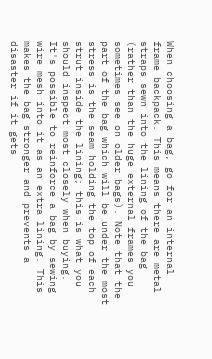When choosing a bag, go for an internal frame backpack. This means there are metal straps sewn into the lining of the bag (rather than the huge external frames you sometimes see on older bags). Note that the part of the bag which will be under the most stress is the seam holding the top of each strut inside the lining; this is what you should inspect most closely when buying. It's possible to reinforce a bag by sewing wire mesh into it as an extra lining. This makes the bag stronger and prevents a disaster if it gets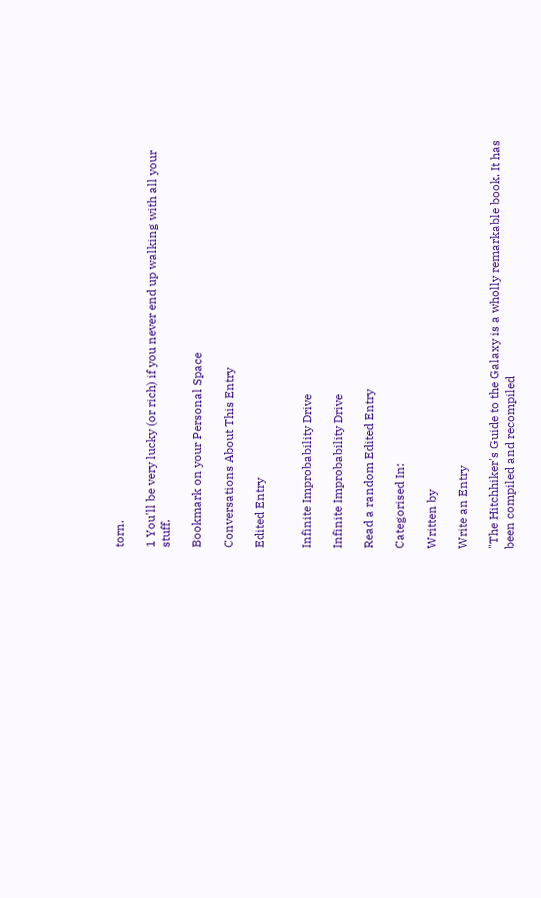torn.

1 You'll be very lucky (or rich) if you never end up walking with all your stuff.

Bookmark on your Personal Space

Conversations About This Entry

Edited Entry


Infinite Improbability Drive

Infinite Improbability Drive

Read a random Edited Entry

Categorised In:

Written by

Write an Entry

"The Hitchhiker's Guide to the Galaxy is a wholly remarkable book. It has been compiled and recompiled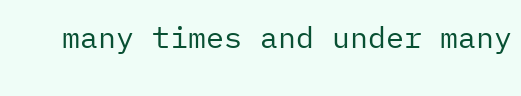many times and under many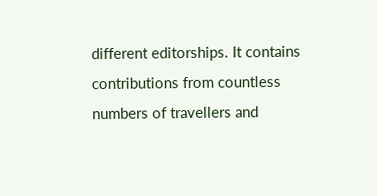different editorships. It contains contributions from countless numbers of travellers and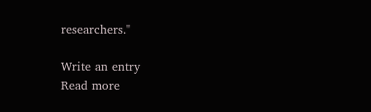researchers."

Write an entry
Read more